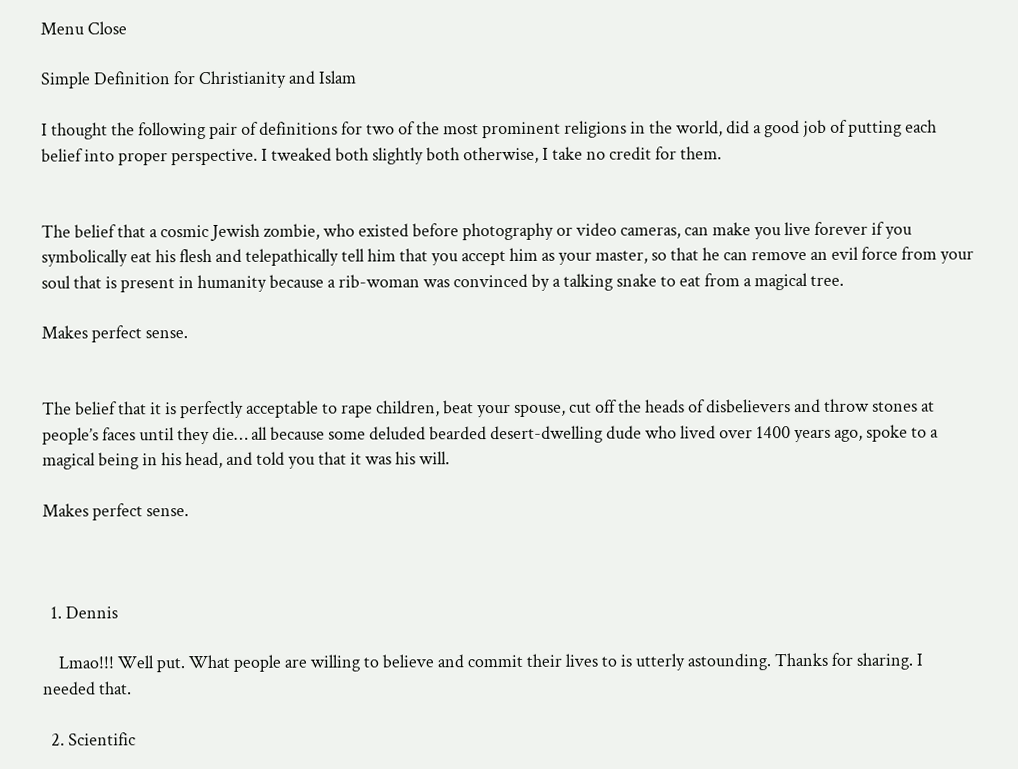Menu Close

Simple Definition for Christianity and Islam

I thought the following pair of definitions for two of the most prominent religions in the world, did a good job of putting each belief into proper perspective. I tweaked both slightly both otherwise, I take no credit for them.


The belief that a cosmic Jewish zombie, who existed before photography or video cameras, can make you live forever if you symbolically eat his flesh and telepathically tell him that you accept him as your master, so that he can remove an evil force from your soul that is present in humanity because a rib-woman was convinced by a talking snake to eat from a magical tree.

Makes perfect sense.


The belief that it is perfectly acceptable to rape children, beat your spouse, cut off the heads of disbelievers and throw stones at people’s faces until they die… all because some deluded bearded desert-dwelling dude who lived over 1400 years ago, spoke to a magical being in his head, and told you that it was his will.

Makes perfect sense.



  1. Dennis

    Lmao!!! Well put. What people are willing to believe and commit their lives to is utterly astounding. Thanks for sharing. I needed that.

  2. Scientific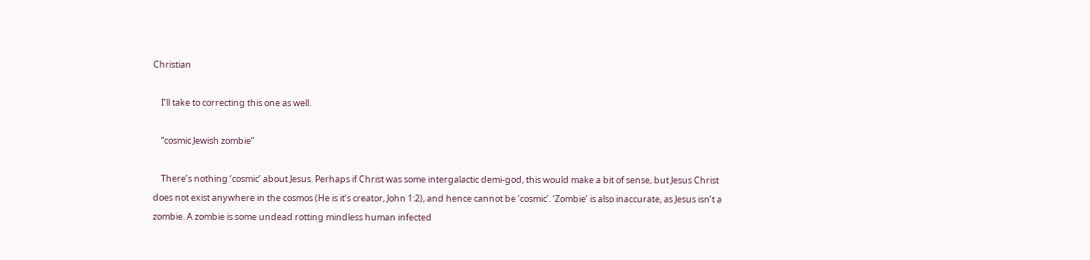Christian

    I’ll take to correcting this one as well.

    “cosmic Jewish zombie”

    There’s nothing ‘cosmic’ about Jesus. Perhaps if Christ was some intergalactic demi-god, this would make a bit of sense, but Jesus Christ does not exist anywhere in the cosmos (He is it’s creator, John 1:2), and hence cannot be ‘cosmic’. ‘Zombie’ is also inaccurate, as Jesus isn’t a zombie. A zombie is some undead rotting mindless human infected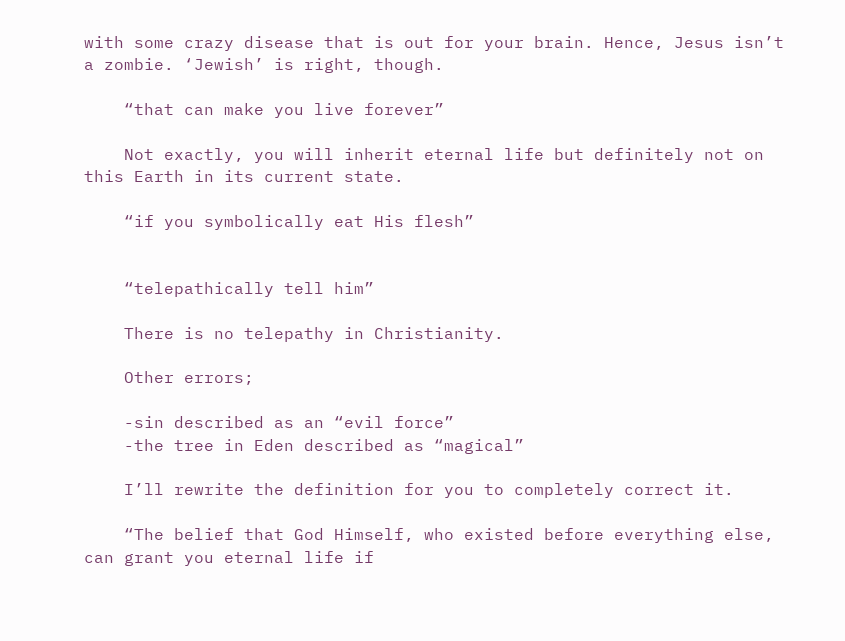with some crazy disease that is out for your brain. Hence, Jesus isn’t a zombie. ‘Jewish’ is right, though.

    “that can make you live forever”

    Not exactly, you will inherit eternal life but definitely not on this Earth in its current state.

    “if you symbolically eat His flesh”


    “telepathically tell him”

    There is no telepathy in Christianity.

    Other errors;

    -sin described as an “evil force”
    -the tree in Eden described as “magical”

    I’ll rewrite the definition for you to completely correct it.

    “The belief that God Himself, who existed before everything else, can grant you eternal life if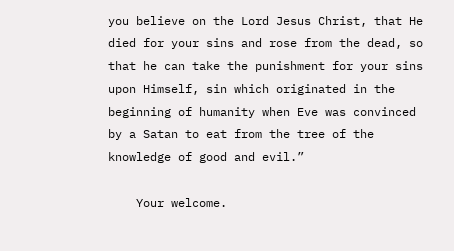you believe on the Lord Jesus Christ, that He died for your sins and rose from the dead, so that he can take the punishment for your sins upon Himself, sin which originated in the beginning of humanity when Eve was convinced by a Satan to eat from the tree of the knowledge of good and evil.”

    Your welcome.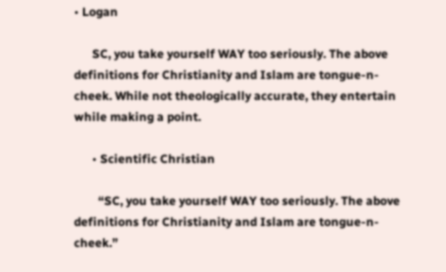• Logan

      SC, you take yourself WAY too seriously. The above definitions for Christianity and Islam are tongue-n-cheek. While not theologically accurate, they entertain while making a point.

      • Scientific Christian

        “SC, you take yourself WAY too seriously. The above definitions for Christianity and Islam are tongue-n-cheek.”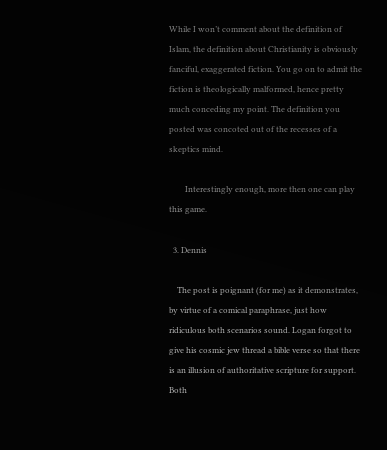While I won’t comment about the definition of Islam, the definition about Christianity is obviously fanciful, exaggerated fiction. You go on to admit the fiction is theologically malformed, hence pretty much conceding my point. The definition you posted was concoted out of the recesses of a skeptics mind.

        Interestingly enough, more then one can play this game.

  3. Dennis

    The post is poignant (for me) as it demonstrates, by virtue of a comical paraphrase, just how ridiculous both scenarios sound. Logan forgot to give his cosmic jew thread a bible verse so that there is an illusion of authoritative scripture for support. Both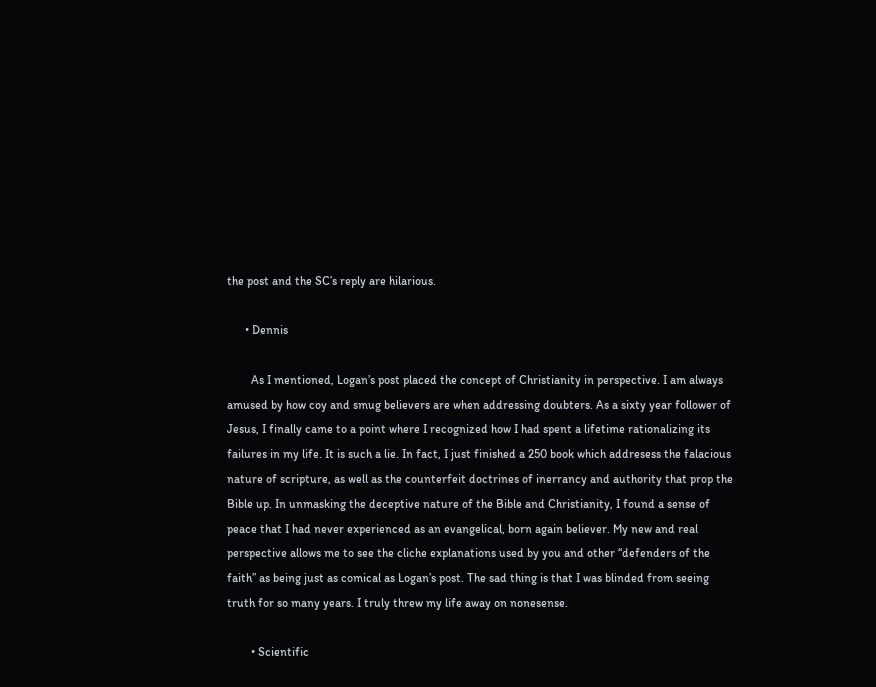the post and the SC’s reply are hilarious.

      • Dennis

        As I mentioned, Logan’s post placed the concept of Christianity in perspective. I am always amused by how coy and smug believers are when addressing doubters. As a sixty year follower of Jesus, I finally came to a point where I recognized how I had spent a lifetime rationalizing its failures in my life. It is such a lie. In fact, I just finished a 250 book which addresess the falacious nature of scripture, as well as the counterfeit doctrines of inerrancy and authority that prop the Bible up. In unmasking the deceptive nature of the Bible and Christianity, I found a sense of peace that I had never experienced as an evangelical, born again believer. My new and real perspective allows me to see the cliche explanations used by you and other “defenders of the faith” as being just as comical as Logan’s post. The sad thing is that I was blinded from seeing truth for so many years. I truly threw my life away on nonesense.

        • Scientific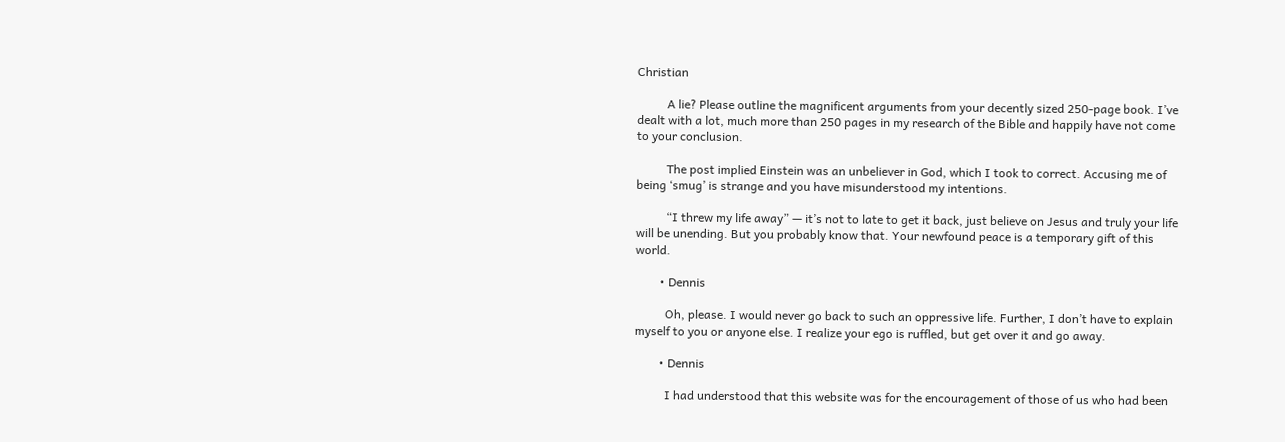Christian

          A lie? Please outline the magnificent arguments from your decently sized 250-page book. I’ve dealt with a lot, much more than 250 pages in my research of the Bible and happily have not come to your conclusion.

          The post implied Einstein was an unbeliever in God, which I took to correct. Accusing me of being ‘smug’ is strange and you have misunderstood my intentions.

          “I threw my life away” — it’s not to late to get it back, just believe on Jesus and truly your life will be unending. But you probably know that. Your newfound peace is a temporary gift of this world.

        • Dennis

          Oh, please. I would never go back to such an oppressive life. Further, I don’t have to explain myself to you or anyone else. I realize your ego is ruffled, but get over it and go away.

        • Dennis

          I had understood that this website was for the encouragement of those of us who had been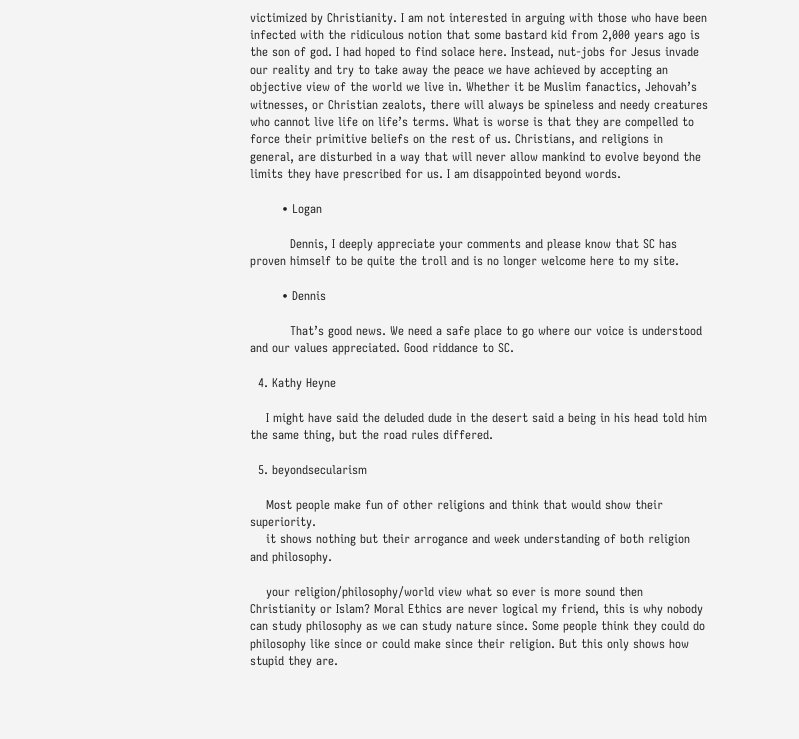victimized by Christianity. I am not interested in arguing with those who have been infected with the ridiculous notion that some bastard kid from 2,000 years ago is the son of god. I had hoped to find solace here. Instead, nut-jobs for Jesus invade our reality and try to take away the peace we have achieved by accepting an objective view of the world we live in. Whether it be Muslim fanactics, Jehovah’s witnesses, or Christian zealots, there will always be spineless and needy creatures who cannot live life on life’s terms. What is worse is that they are compelled to force their primitive beliefs on the rest of us. Christians, and religions in general, are disturbed in a way that will never allow mankind to evolve beyond the limits they have prescribed for us. I am disappointed beyond words.

        • Logan

          Dennis, I deeply appreciate your comments and please know that SC has proven himself to be quite the troll and is no longer welcome here to my site.

        • Dennis

          That’s good news. We need a safe place to go where our voice is understood and our values appreciated. Good riddance to SC.

  4. Kathy Heyne

    I might have said the deluded dude in the desert said a being in his head told him the same thing, but the road rules differed.

  5. beyondsecularism

    Most people make fun of other religions and think that would show their superiority.
    it shows nothing but their arrogance and week understanding of both religion and philosophy.

    your religion/philosophy/world view what so ever is more sound then Christianity or Islam? Moral Ethics are never logical my friend, this is why nobody can study philosophy as we can study nature since. Some people think they could do philosophy like since or could make since their religion. But this only shows how stupid they are.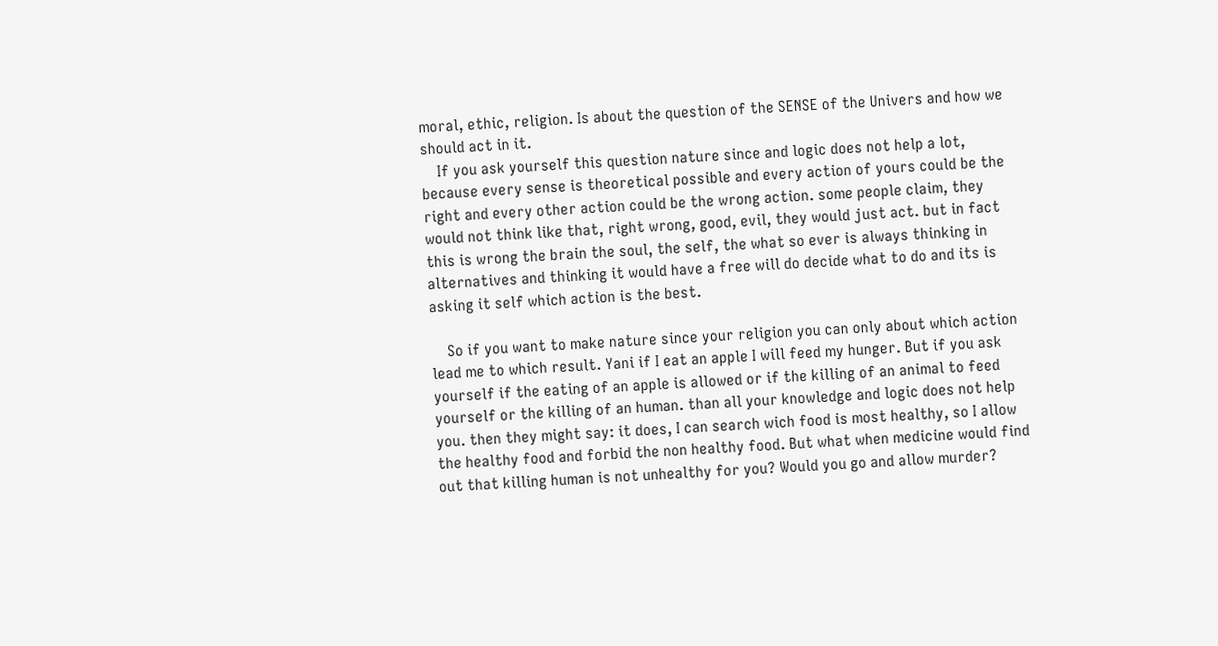moral, ethic, religion. Is about the question of the SENSE of the Univers and how we should act in it.
    If you ask yourself this question nature since and logic does not help a lot, because every sense is theoretical possible and every action of yours could be the right and every other action could be the wrong action. some people claim, they would not think like that, right wrong, good, evil, they would just act. but in fact this is wrong the brain the soul, the self, the what so ever is always thinking in alternatives and thinking it would have a free will do decide what to do and its is asking it self which action is the best.

    So if you want to make nature since your religion you can only about which action lead me to which result. Yani if I eat an apple I will feed my hunger. But if you ask yourself if the eating of an apple is allowed or if the killing of an animal to feed yourself or the killing of an human. than all your knowledge and logic does not help you. then they might say: it does, I can search wich food is most healthy, so I allow the healthy food and forbid the non healthy food. But what when medicine would find out that killing human is not unhealthy for you? Would you go and allow murder?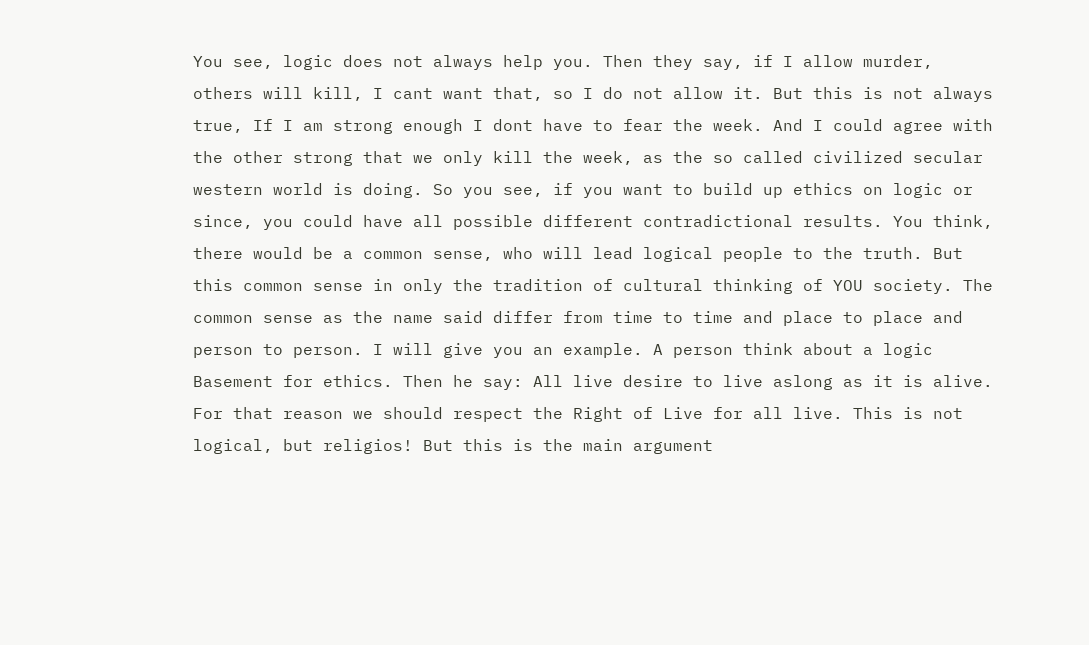You see, logic does not always help you. Then they say, if I allow murder, others will kill, I cant want that, so I do not allow it. But this is not always true, If I am strong enough I dont have to fear the week. And I could agree with the other strong that we only kill the week, as the so called civilized secular western world is doing. So you see, if you want to build up ethics on logic or since, you could have all possible different contradictional results. You think, there would be a common sense, who will lead logical people to the truth. But this common sense in only the tradition of cultural thinking of YOU society. The common sense as the name said differ from time to time and place to place and person to person. I will give you an example. A person think about a logic Basement for ethics. Then he say: All live desire to live aslong as it is alive. For that reason we should respect the Right of Live for all live. This is not logical, but religios! But this is the main argument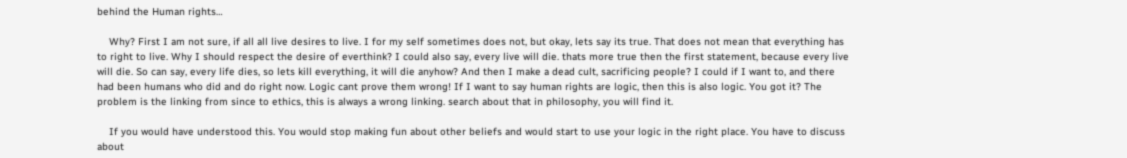behind the Human rights…

    Why? First I am not sure, if all all live desires to live. I for my self sometimes does not, but okay, lets say its true. That does not mean that everything has to right to live. Why I should respect the desire of everthink? I could also say, every live will die. thats more true then the first statement, because every live will die. So can say, every life dies, so lets kill everything, it will die anyhow? And then I make a dead cult, sacrificing people? I could if I want to, and there had been humans who did and do right now. Logic cant prove them wrong! If I want to say human rights are logic, then this is also logic. You got it? The problem is the linking from since to ethics, this is always a wrong linking. search about that in philosophy, you will find it.

    If you would have understood this. You would stop making fun about other beliefs and would start to use your logic in the right place. You have to discuss about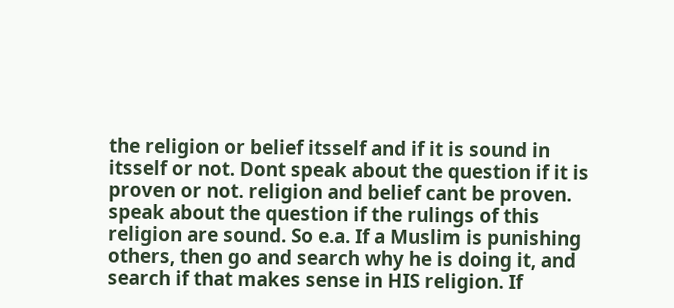the religion or belief itsself and if it is sound in itsself or not. Dont speak about the question if it is proven or not. religion and belief cant be proven. speak about the question if the rulings of this religion are sound. So e.a. If a Muslim is punishing others, then go and search why he is doing it, and search if that makes sense in HIS religion. If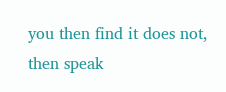you then find it does not, then speak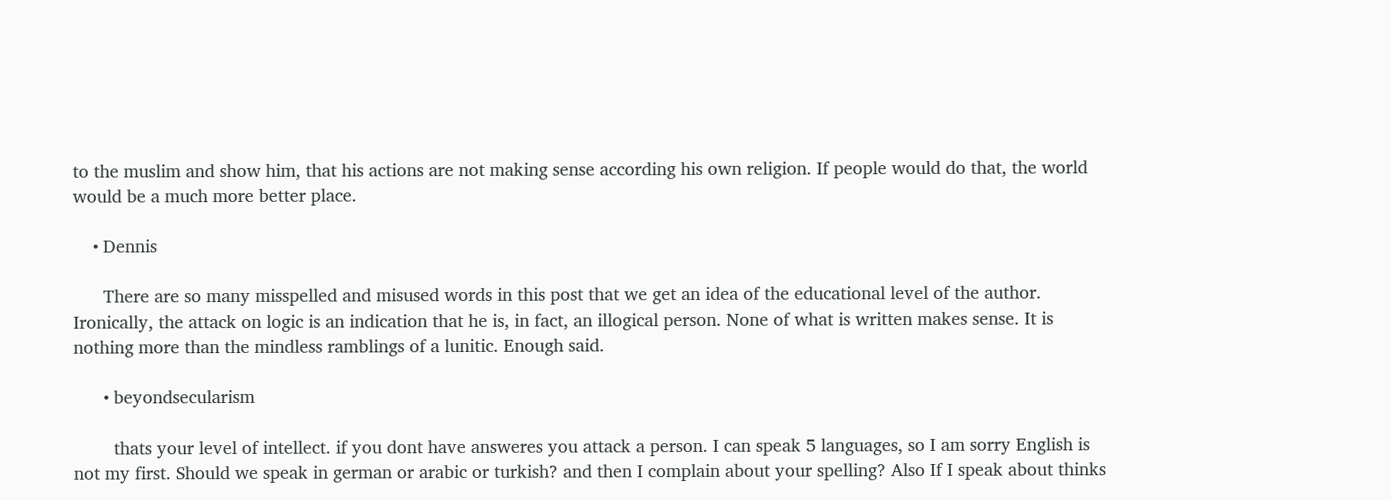to the muslim and show him, that his actions are not making sense according his own religion. If people would do that, the world would be a much more better place.

    • Dennis

      There are so many misspelled and misused words in this post that we get an idea of the educational level of the author. Ironically, the attack on logic is an indication that he is, in fact, an illogical person. None of what is written makes sense. It is nothing more than the mindless ramblings of a lunitic. Enough said.

      • beyondsecularism

        thats your level of intellect. if you dont have answeres you attack a person. I can speak 5 languages, so I am sorry English is not my first. Should we speak in german or arabic or turkish? and then I complain about your spelling? Also If I speak about thinks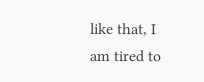like that, I am tired to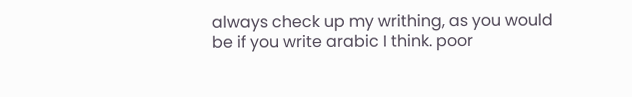always check up my writhing, as you would be if you write arabic I think. poor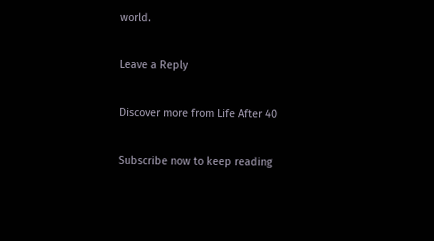world.

Leave a Reply

Discover more from Life After 40

Subscribe now to keep reading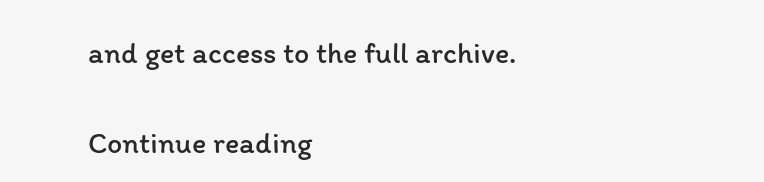and get access to the full archive.

Continue reading